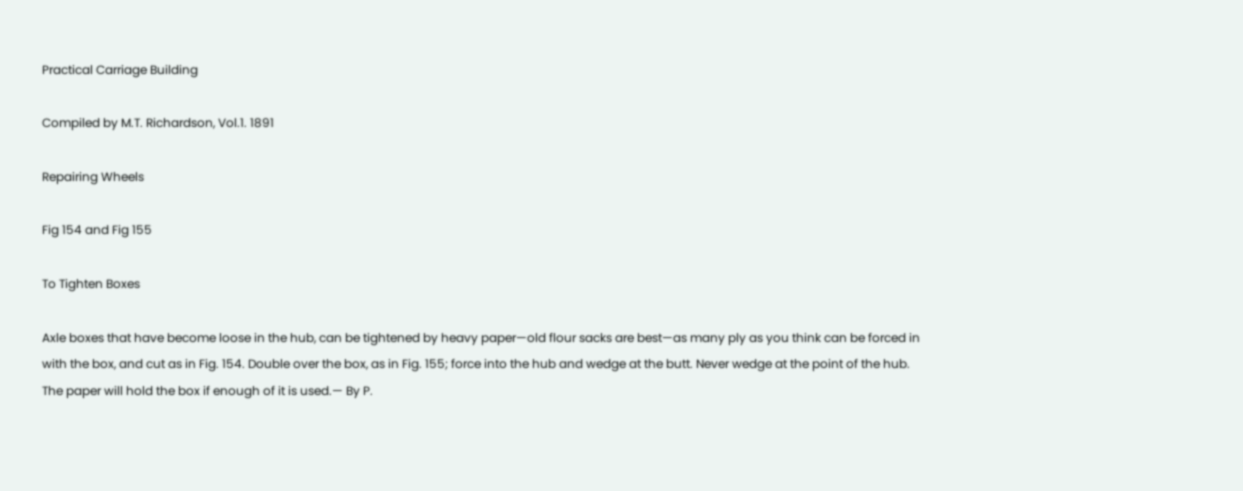Practical Carriage Building

Compiled by M.T. Richardson, Vol.1. 1891

Repairing Wheels

Fig 154 and Fig 155

To Tighten Boxes

Axle boxes that have become loose in the hub, can be tightened by heavy paper—old flour sacks are best—as many ply as you think can be forced in with the box, and cut as in Fig. 154. Double over the box, as in Fig. 155; force into the hub and wedge at the butt. Never wedge at the point of the hub. The paper will hold the box if enough of it is used.— By P.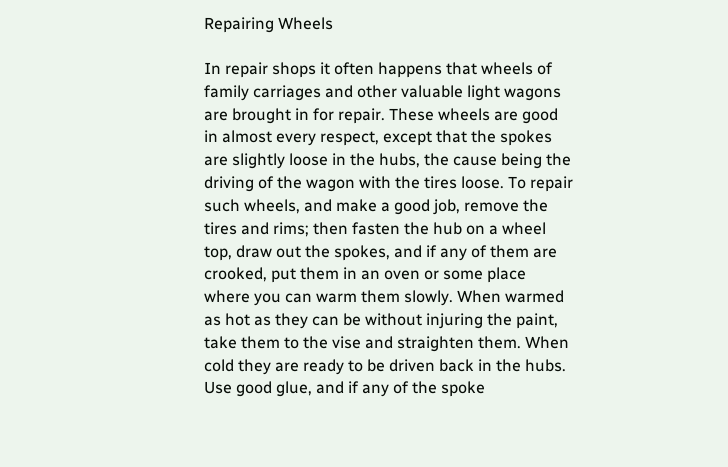Repairing Wheels

In repair shops it often happens that wheels of family carriages and other valuable light wagons are brought in for repair. These wheels are good in almost every respect, except that the spokes are slightly loose in the hubs, the cause being the driving of the wagon with the tires loose. To repair such wheels, and make a good job, remove the tires and rims; then fasten the hub on a wheel top, draw out the spokes, and if any of them are crooked, put them in an oven or some place where you can warm them slowly. When warmed as hot as they can be without injuring the paint, take them to the vise and straighten them. When cold they are ready to be driven back in the hubs. Use good glue, and if any of the spoke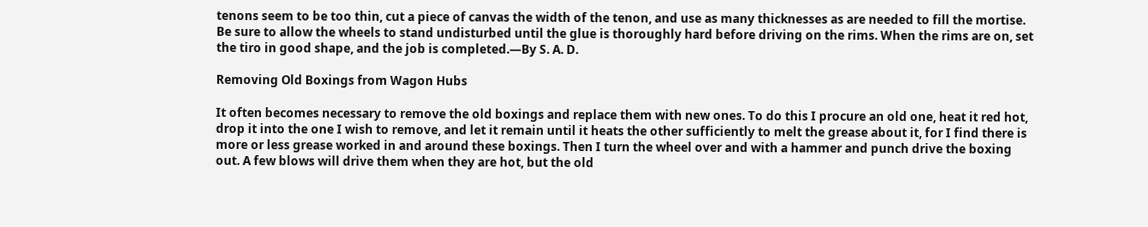tenons seem to be too thin, cut a piece of canvas the width of the tenon, and use as many thicknesses as are needed to fill the mortise. Be sure to allow the wheels to stand undisturbed until the glue is thoroughly hard before driving on the rims. When the rims are on, set the tiro in good shape, and the job is completed.—By S. A. D.

Removing Old Boxings from Wagon Hubs

It often becomes necessary to remove the old boxings and replace them with new ones. To do this I procure an old one, heat it red hot, drop it into the one I wish to remove, and let it remain until it heats the other sufficiently to melt the grease about it, for I find there is more or less grease worked in and around these boxings. Then I turn the wheel over and with a hammer and punch drive the boxing out. A few blows will drive them when they are hot, but the old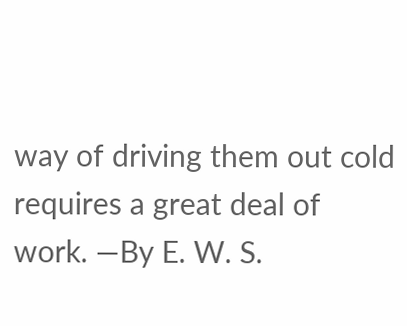way of driving them out cold requires a great deal of work. —By E. W. S.